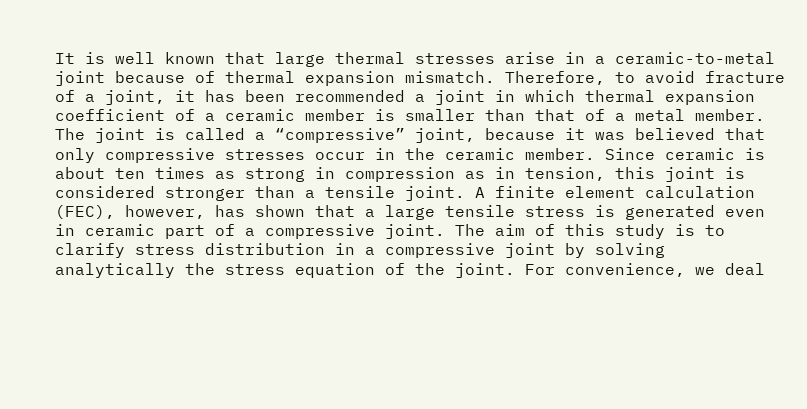It is well known that large thermal stresses arise in a ceramic-to-metal joint because of thermal expansion mismatch. Therefore, to avoid fracture of a joint, it has been recommended a joint in which thermal expansion coefficient of a ceramic member is smaller than that of a metal member. The joint is called a “compressive” joint, because it was believed that only compressive stresses occur in the ceramic member. Since ceramic is about ten times as strong in compression as in tension, this joint is considered stronger than a tensile joint. A finite element calculation (FEC), however, has shown that a large tensile stress is generated even in ceramic part of a compressive joint. The aim of this study is to clarify stress distribution in a compressive joint by solving analytically the stress equation of the joint. For convenience, we deal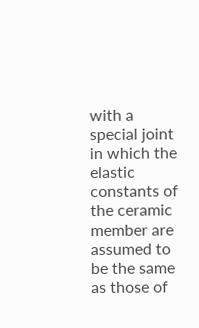with a special joint in which the elastic constants of the ceramic member are assumed to be the same as those of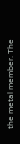the metal member. The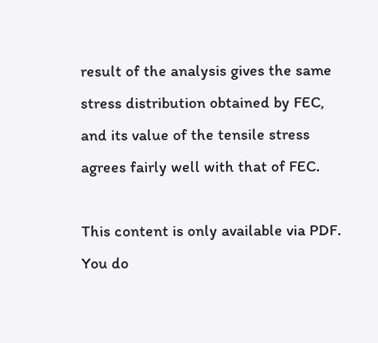result of the analysis gives the same stress distribution obtained by FEC, and its value of the tensile stress agrees fairly well with that of FEC.

This content is only available via PDF.
You do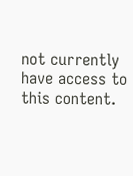not currently have access to this content.